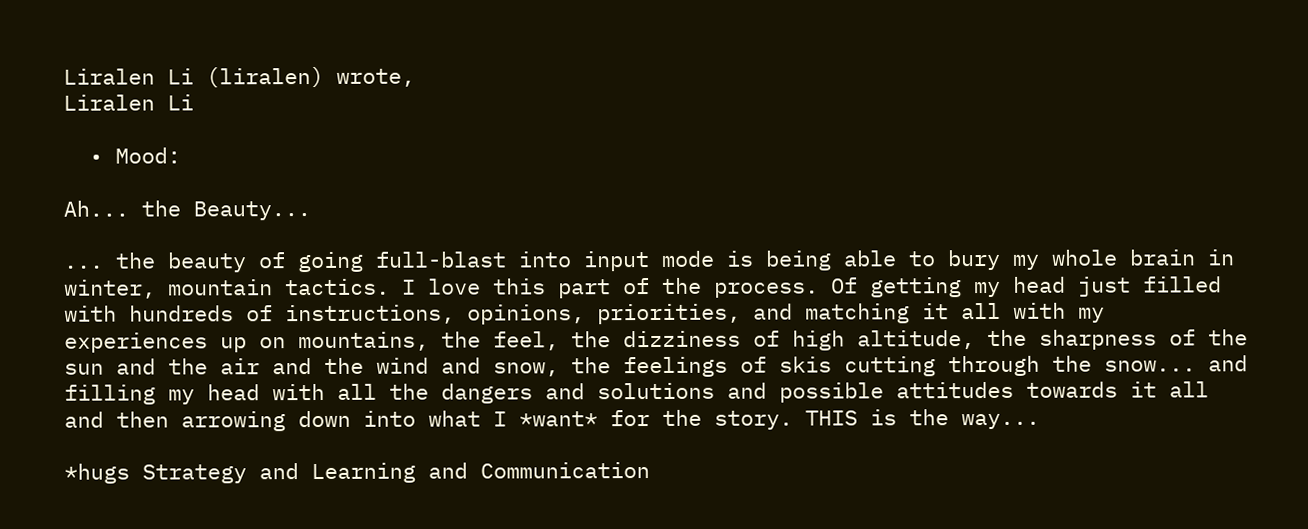Liralen Li (liralen) wrote,
Liralen Li

  • Mood:

Ah... the Beauty...

... the beauty of going full-blast into input mode is being able to bury my whole brain in winter, mountain tactics. I love this part of the process. Of getting my head just filled with hundreds of instructions, opinions, priorities, and matching it all with my experiences up on mountains, the feel, the dizziness of high altitude, the sharpness of the sun and the air and the wind and snow, the feelings of skis cutting through the snow... and filling my head with all the dangers and solutions and possible attitudes towards it all and then arrowing down into what I *want* for the story. THIS is the way...

*hugs Strategy and Learning and Communication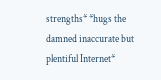strengths* *hugs the damned inaccurate but plentiful Internet*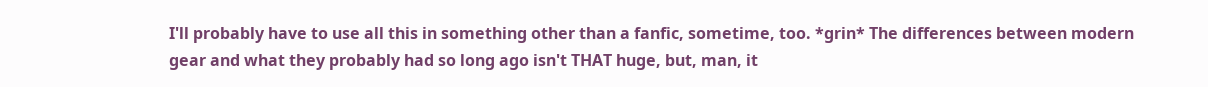I'll probably have to use all this in something other than a fanfic, sometime, too. *grin* The differences between modern gear and what they probably had so long ago isn't THAT huge, but, man, it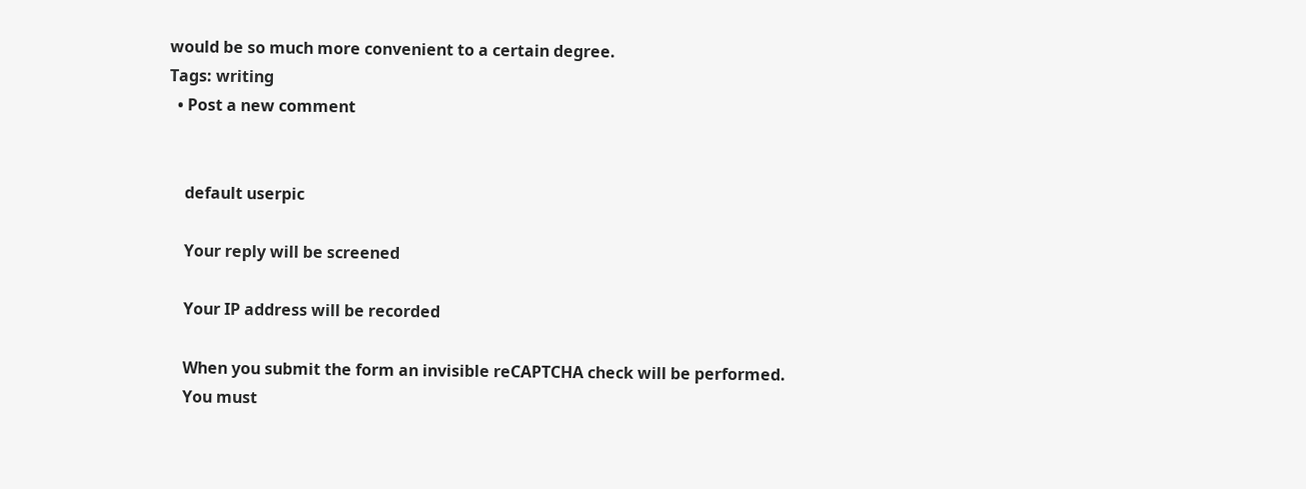would be so much more convenient to a certain degree.
Tags: writing
  • Post a new comment


    default userpic

    Your reply will be screened

    Your IP address will be recorded

    When you submit the form an invisible reCAPTCHA check will be performed.
    You must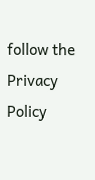follow the Privacy Policy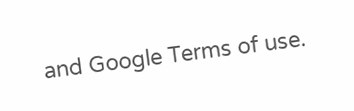and Google Terms of use.